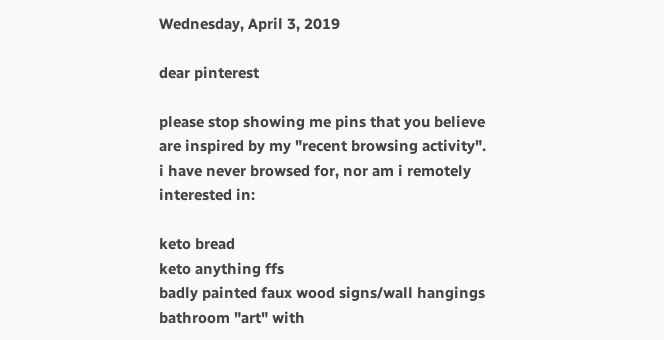Wednesday, April 3, 2019

dear pinterest

please stop showing me pins that you believe are inspired by my "recent browsing activity".  i have never browsed for, nor am i remotely interested in:

keto bread
keto anything ffs
badly painted faux wood signs/wall hangings
bathroom "art" with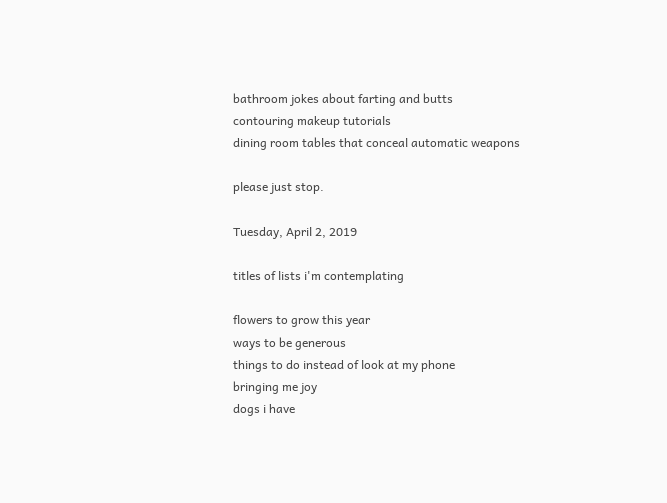bathroom jokes about farting and butts
contouring makeup tutorials
dining room tables that conceal automatic weapons

please just stop.

Tuesday, April 2, 2019

titles of lists i'm contemplating

flowers to grow this year
ways to be generous
things to do instead of look at my phone
bringing me joy
dogs i have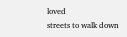loved
streets to walk down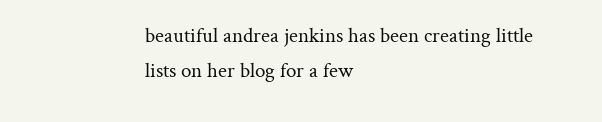beautiful andrea jenkins has been creating little lists on her blog for a few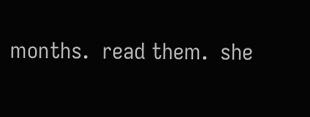months.  read them.  she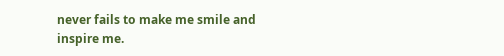never fails to make me smile and inspire me.